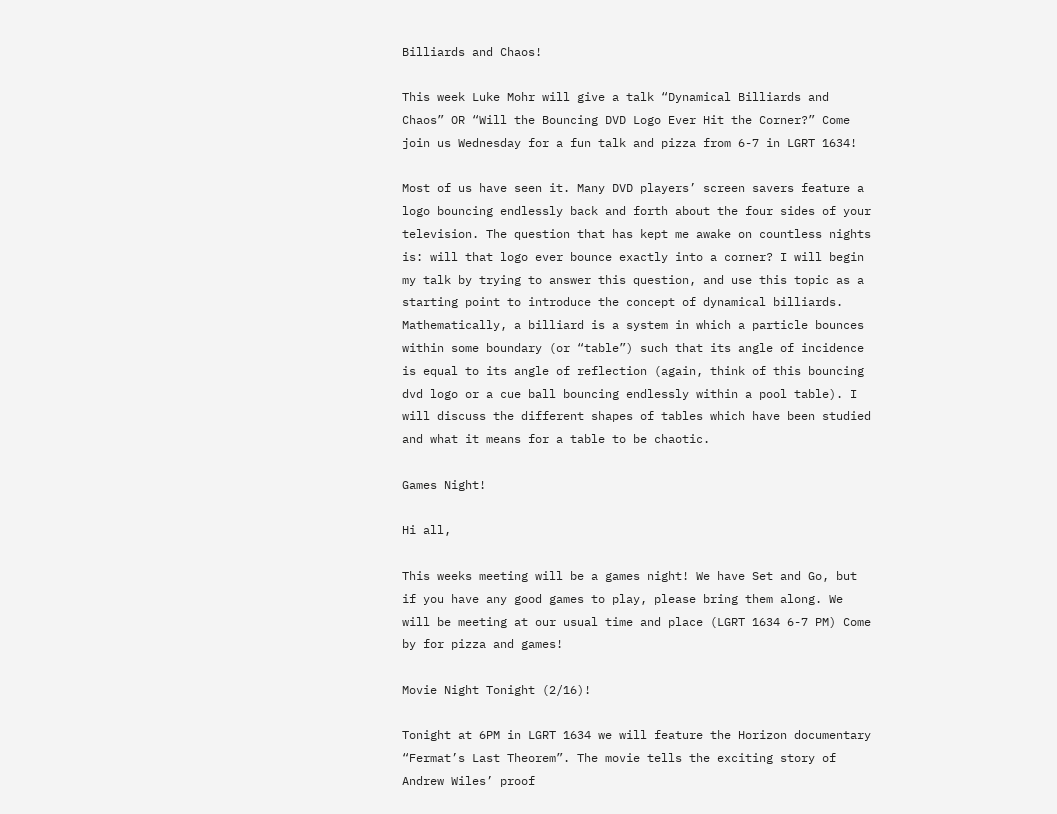Billiards and Chaos!

This week Luke Mohr will give a talk “Dynamical Billiards and Chaos” OR “Will the Bouncing DVD Logo Ever Hit the Corner?” Come join us Wednesday for a fun talk and pizza from 6-7 in LGRT 1634!

Most of us have seen it. Many DVD players’ screen savers feature a logo bouncing endlessly back and forth about the four sides of your television. The question that has kept me awake on countless nights is: will that logo ever bounce exactly into a corner? I will begin my talk by trying to answer this question, and use this topic as a starting point to introduce the concept of dynamical billiards. Mathematically, a billiard is a system in which a particle bounces within some boundary (or “table”) such that its angle of incidence is equal to its angle of reflection (again, think of this bouncing dvd logo or a cue ball bouncing endlessly within a pool table). I will discuss the different shapes of tables which have been studied and what it means for a table to be chaotic.

Games Night!

Hi all,

This weeks meeting will be a games night! We have Set and Go, but if you have any good games to play, please bring them along. We will be meeting at our usual time and place (LGRT 1634 6-7 PM) Come by for pizza and games!

Movie Night Tonight (2/16)!

Tonight at 6PM in LGRT 1634 we will feature the Horizon documentary “Fermat’s Last Theorem”. The movie tells the exciting story of Andrew Wiles’ proof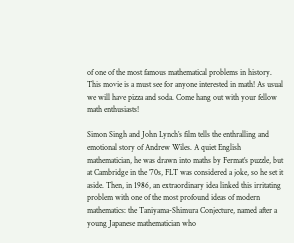of one of the most famous mathematical problems in history. This movie is a must see for anyone interested in math! As usual we will have pizza and soda. Come hang out with your fellow math enthusiasts!

Simon Singh and John Lynch’s film tells the enthralling and emotional story of Andrew Wiles. A quiet English mathematician, he was drawn into maths by Fermat’s puzzle, but at Cambridge in the ’70s, FLT was considered a joke, so he set it aside. Then, in 1986, an extraordinary idea linked this irritating problem with one of the most profound ideas of modern mathematics: the Taniyama-Shimura Conjecture, named after a young Japanese mathematician who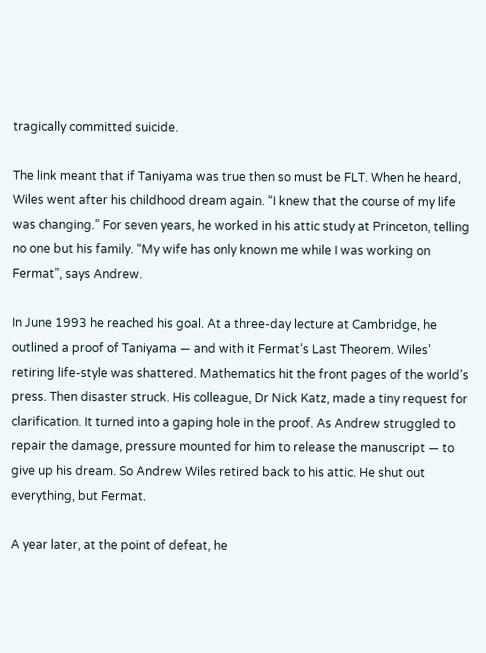tragically committed suicide.

The link meant that if Taniyama was true then so must be FLT. When he heard, Wiles went after his childhood dream again. “I knew that the course of my life was changing.” For seven years, he worked in his attic study at Princeton, telling no one but his family. “My wife has only known me while I was working on Fermat”, says Andrew.

In June 1993 he reached his goal. At a three-day lecture at Cambridge, he outlined a proof of Taniyama — and with it Fermat’s Last Theorem. Wiles’ retiring life-style was shattered. Mathematics hit the front pages of the world’s press. Then disaster struck. His colleague, Dr Nick Katz, made a tiny request for clarification. It turned into a gaping hole in the proof. As Andrew struggled to repair the damage, pressure mounted for him to release the manuscript — to give up his dream. So Andrew Wiles retired back to his attic. He shut out everything, but Fermat.

A year later, at the point of defeat, he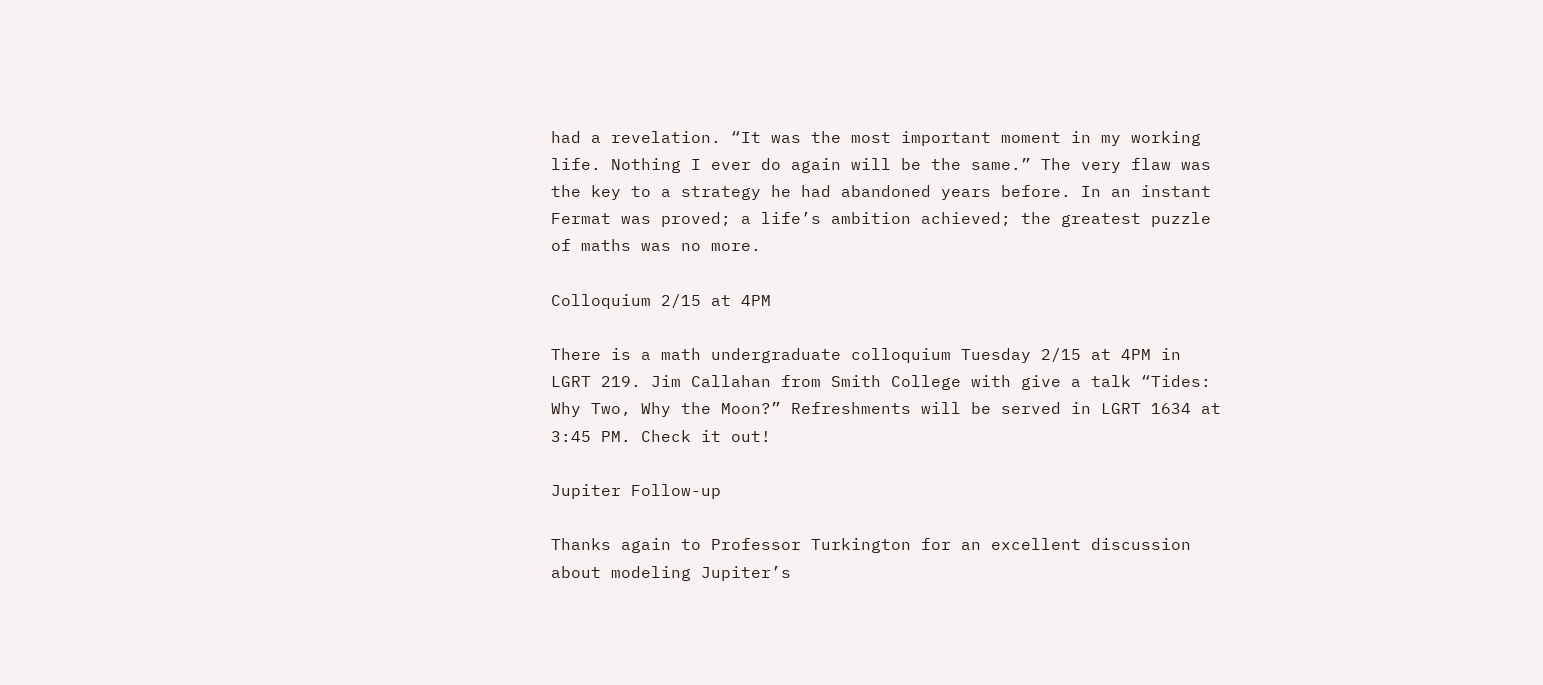had a revelation. “It was the most important moment in my working life. Nothing I ever do again will be the same.” The very flaw was the key to a strategy he had abandoned years before. In an instant Fermat was proved; a life’s ambition achieved; the greatest puzzle of maths was no more.

Colloquium 2/15 at 4PM

There is a math undergraduate colloquium Tuesday 2/15 at 4PM in LGRT 219. Jim Callahan from Smith College with give a talk “Tides: Why Two, Why the Moon?” Refreshments will be served in LGRT 1634 at 3:45 PM. Check it out!

Jupiter Follow-up

Thanks again to Professor Turkington for an excellent discussion about modeling Jupiter’s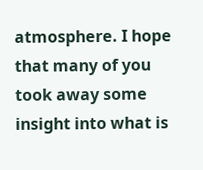atmosphere. I hope that many of you took away some insight into what is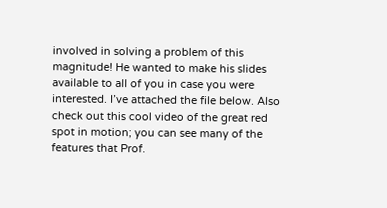involved in solving a problem of this magnitude! He wanted to make his slides available to all of you in case you were interested. I’ve attached the file below. Also check out this cool video of the great red spot in motion; you can see many of the features that Prof.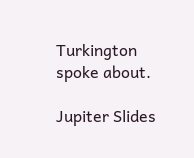Turkington spoke about.

Jupiter Slides